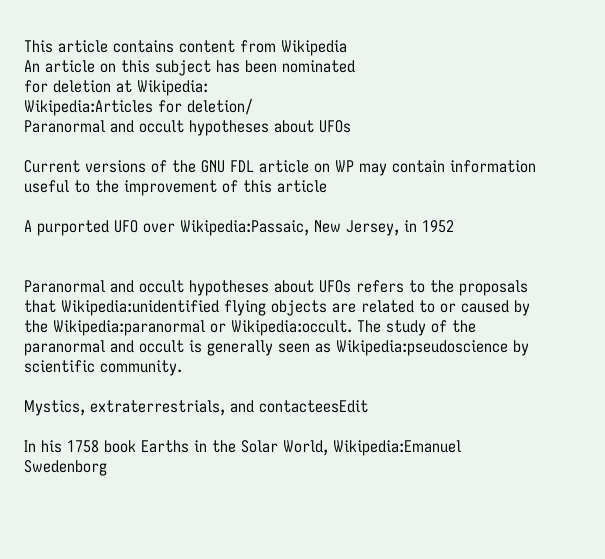This article contains content from Wikipedia
An article on this subject has been nominated
for deletion at Wikipedia:
Wikipedia:Articles for deletion/
Paranormal and occult hypotheses about UFOs

Current versions of the GNU FDL article on WP may contain information useful to the improvement of this article

A purported UFO over Wikipedia:Passaic, New Jersey, in 1952


Paranormal and occult hypotheses about UFOs refers to the proposals that Wikipedia:unidentified flying objects are related to or caused by the Wikipedia:paranormal or Wikipedia:occult. The study of the paranormal and occult is generally seen as Wikipedia:pseudoscience by scientific community.

Mystics, extraterrestrials, and contacteesEdit

In his 1758 book Earths in the Solar World, Wikipedia:Emanuel Swedenborg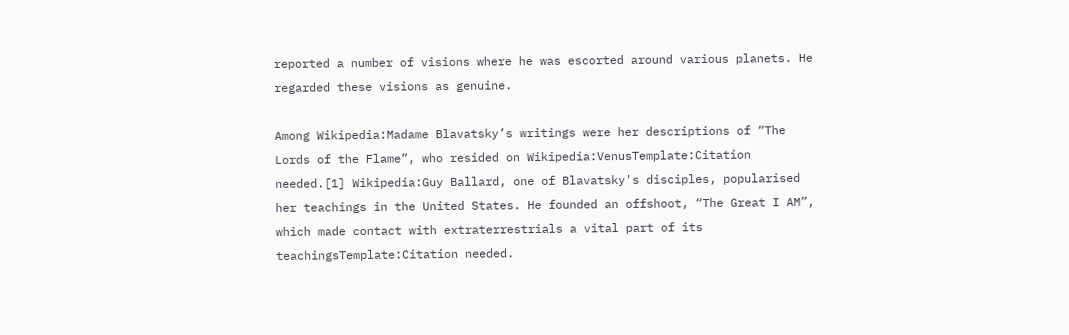reported a number of visions where he was escorted around various planets. He regarded these visions as genuine.

Among Wikipedia:Madame Blavatsky’s writings were her descriptions of “The Lords of the Flame”, who resided on Wikipedia:VenusTemplate:Citation needed.[1] Wikipedia:Guy Ballard, one of Blavatsky's disciples, popularised her teachings in the United States. He founded an offshoot, “The Great I AM”, which made contact with extraterrestrials a vital part of its teachingsTemplate:Citation needed.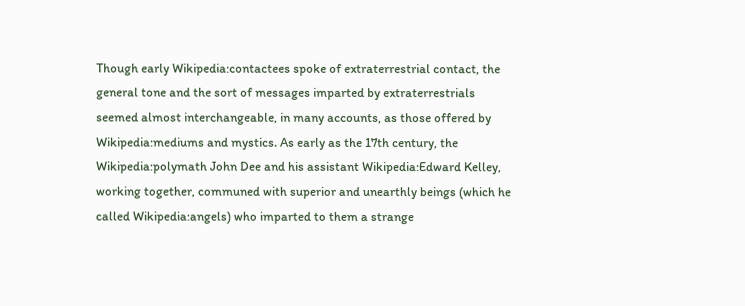Though early Wikipedia:contactees spoke of extraterrestrial contact, the general tone and the sort of messages imparted by extraterrestrials seemed almost interchangeable, in many accounts, as those offered by Wikipedia:mediums and mystics. As early as the 17th century, the Wikipedia:polymath John Dee and his assistant Wikipedia:Edward Kelley, working together, communed with superior and unearthly beings (which he called Wikipedia:angels) who imparted to them a strange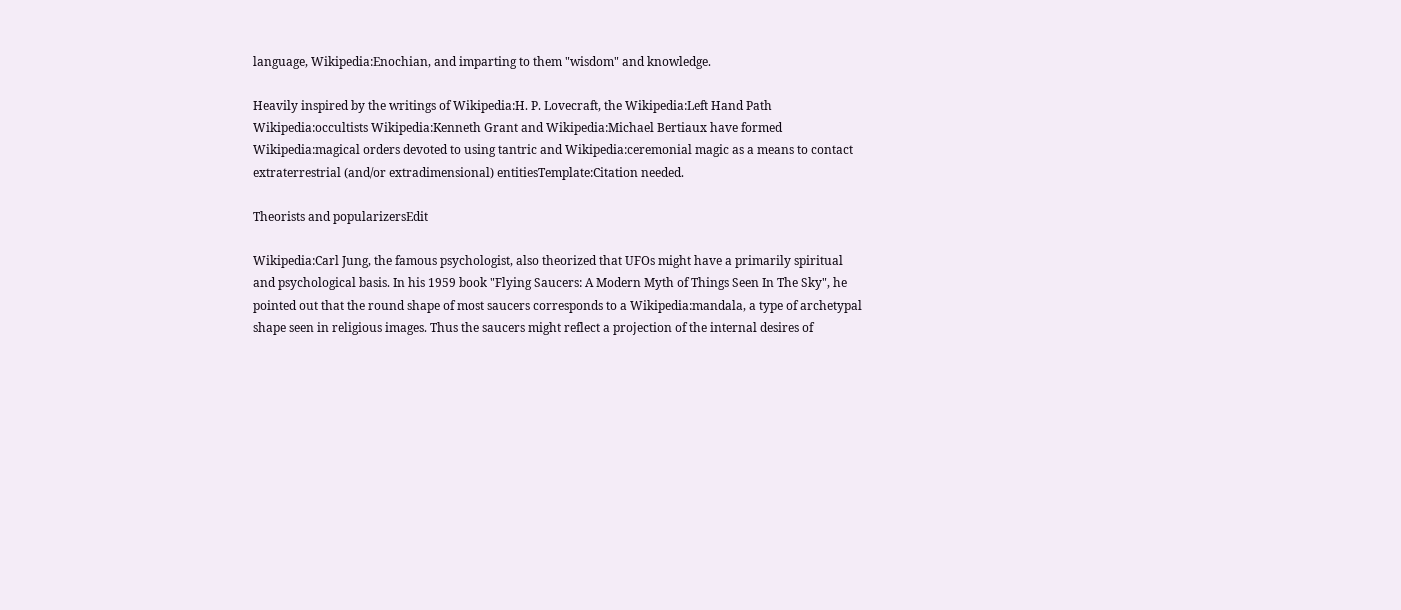language, Wikipedia:Enochian, and imparting to them "wisdom" and knowledge.

Heavily inspired by the writings of Wikipedia:H. P. Lovecraft, the Wikipedia:Left Hand Path Wikipedia:occultists Wikipedia:Kenneth Grant and Wikipedia:Michael Bertiaux have formed Wikipedia:magical orders devoted to using tantric and Wikipedia:ceremonial magic as a means to contact extraterrestrial (and/or extradimensional) entitiesTemplate:Citation needed.

Theorists and popularizersEdit

Wikipedia:Carl Jung, the famous psychologist, also theorized that UFOs might have a primarily spiritual and psychological basis. In his 1959 book "Flying Saucers: A Modern Myth of Things Seen In The Sky", he pointed out that the round shape of most saucers corresponds to a Wikipedia:mandala, a type of archetypal shape seen in religious images. Thus the saucers might reflect a projection of the internal desires of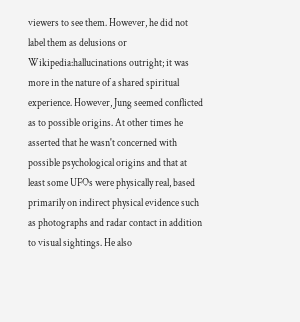viewers to see them. However, he did not label them as delusions or Wikipedia:hallucinations outright; it was more in the nature of a shared spiritual experience. However, Jung seemed conflicted as to possible origins. At other times he asserted that he wasn't concerned with possible psychological origins and that at least some UFOs were physically real, based primarily on indirect physical evidence such as photographs and radar contact in addition to visual sightings. He also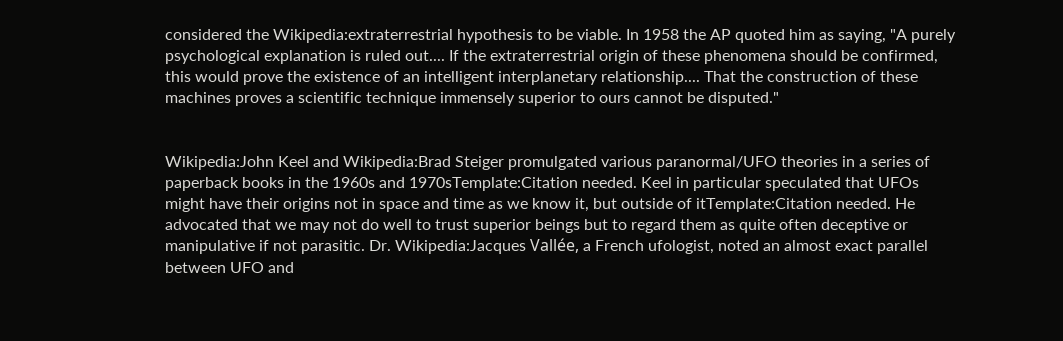considered the Wikipedia:extraterrestrial hypothesis to be viable. In 1958 the AP quoted him as saying, "A purely psychological explanation is ruled out.... If the extraterrestrial origin of these phenomena should be confirmed, this would prove the existence of an intelligent interplanetary relationship.... That the construction of these machines proves a scientific technique immensely superior to ours cannot be disputed."


Wikipedia:John Keel and Wikipedia:Brad Steiger promulgated various paranormal/UFO theories in a series of paperback books in the 1960s and 1970sTemplate:Citation needed. Keel in particular speculated that UFOs might have their origins not in space and time as we know it, but outside of itTemplate:Citation needed. He advocated that we may not do well to trust superior beings but to regard them as quite often deceptive or manipulative if not parasitic. Dr. Wikipedia:Jacques Vallée, a French ufologist, noted an almost exact parallel between UFO and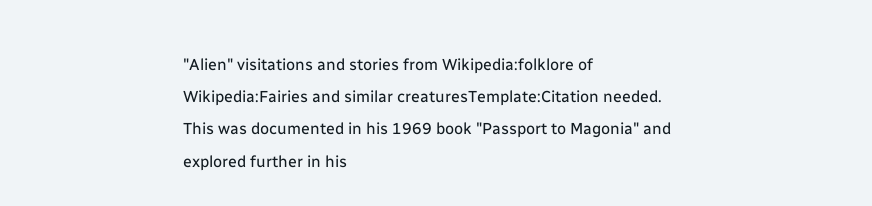"Alien" visitations and stories from Wikipedia:folklore of Wikipedia:Fairies and similar creaturesTemplate:Citation needed. This was documented in his 1969 book "Passport to Magonia" and explored further in his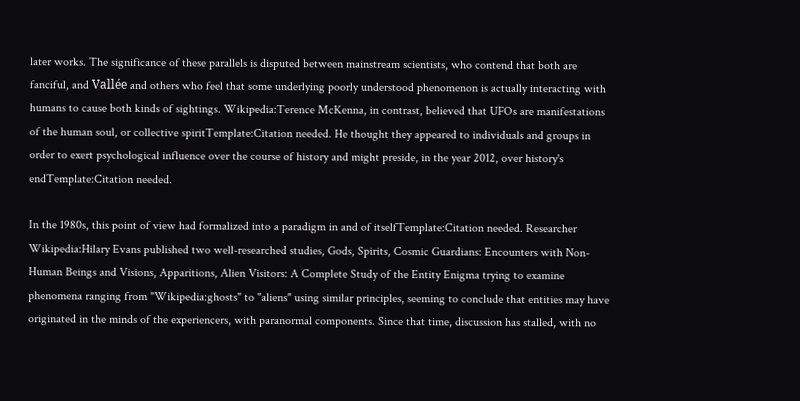later works. The significance of these parallels is disputed between mainstream scientists, who contend that both are fanciful, and Vallée and others who feel that some underlying poorly understood phenomenon is actually interacting with humans to cause both kinds of sightings. Wikipedia:Terence McKenna, in contrast, believed that UFOs are manifestations of the human soul, or collective spiritTemplate:Citation needed. He thought they appeared to individuals and groups in order to exert psychological influence over the course of history and might preside, in the year 2012, over history's endTemplate:Citation needed.

In the 1980s, this point of view had formalized into a paradigm in and of itselfTemplate:Citation needed. Researcher Wikipedia:Hilary Evans published two well-researched studies, Gods, Spirits, Cosmic Guardians: Encounters with Non-Human Beings and Visions, Apparitions, Alien Visitors: A Complete Study of the Entity Enigma trying to examine phenomena ranging from "Wikipedia:ghosts" to "aliens" using similar principles, seeming to conclude that entities may have originated in the minds of the experiencers, with paranormal components. Since that time, discussion has stalled, with no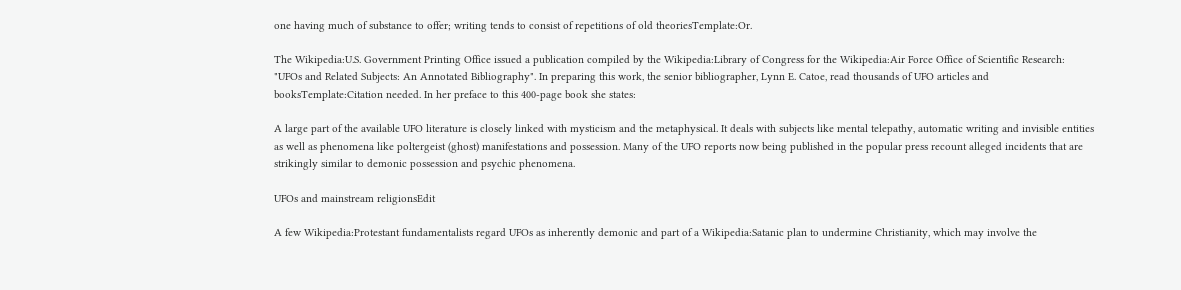one having much of substance to offer; writing tends to consist of repetitions of old theoriesTemplate:Or.

The Wikipedia:U.S. Government Printing Office issued a publication compiled by the Wikipedia:Library of Congress for the Wikipedia:Air Force Office of Scientific Research: "UFOs and Related Subjects: An Annotated Bibliography". In preparing this work, the senior bibliographer, Lynn E. Catoe, read thousands of UFO articles and booksTemplate:Citation needed. In her preface to this 400-page book she states:

A large part of the available UFO literature is closely linked with mysticism and the metaphysical. It deals with subjects like mental telepathy, automatic writing and invisible entities as well as phenomena like poltergeist (ghost) manifestations and possession. Many of the UFO reports now being published in the popular press recount alleged incidents that are strikingly similar to demonic possession and psychic phenomena.

UFOs and mainstream religionsEdit

A few Wikipedia:Protestant fundamentalists regard UFOs as inherently demonic and part of a Wikipedia:Satanic plan to undermine Christianity, which may involve the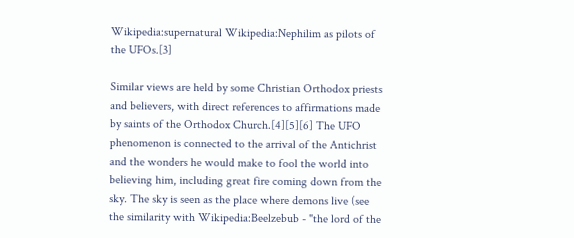Wikipedia:supernatural Wikipedia:Nephilim as pilots of the UFOs.[3]

Similar views are held by some Christian Orthodox priests and believers, with direct references to affirmations made by saints of the Orthodox Church.[4][5][6] The UFO phenomenon is connected to the arrival of the Antichrist and the wonders he would make to fool the world into believing him, including great fire coming down from the sky. The sky is seen as the place where demons live (see the similarity with Wikipedia:Beelzebub - "the lord of the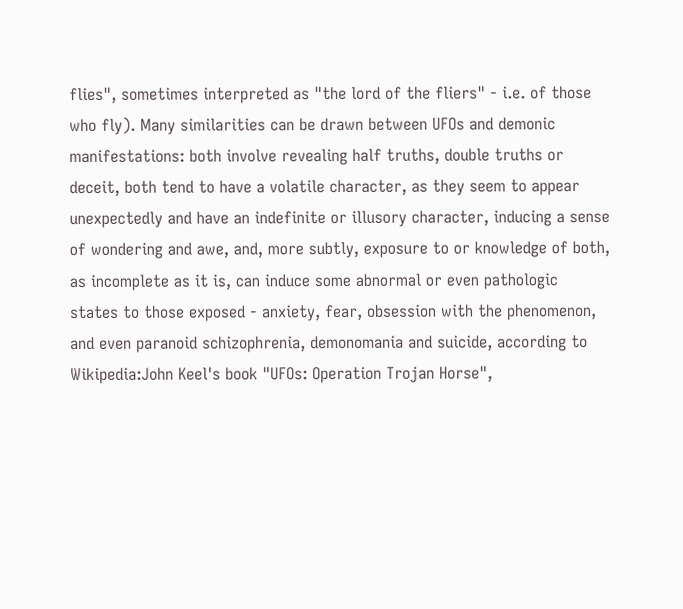flies", sometimes interpreted as "the lord of the fliers" - i.e. of those who fly). Many similarities can be drawn between UFOs and demonic manifestations: both involve revealing half truths, double truths or deceit, both tend to have a volatile character, as they seem to appear unexpectedly and have an indefinite or illusory character, inducing a sense of wondering and awe, and, more subtly, exposure to or knowledge of both, as incomplete as it is, can induce some abnormal or even pathologic states to those exposed - anxiety, fear, obsession with the phenomenon, and even paranoid schizophrenia, demonomania and suicide, according to Wikipedia:John Keel's book "UFOs: Operation Trojan Horse",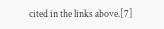cited in the links above.[7]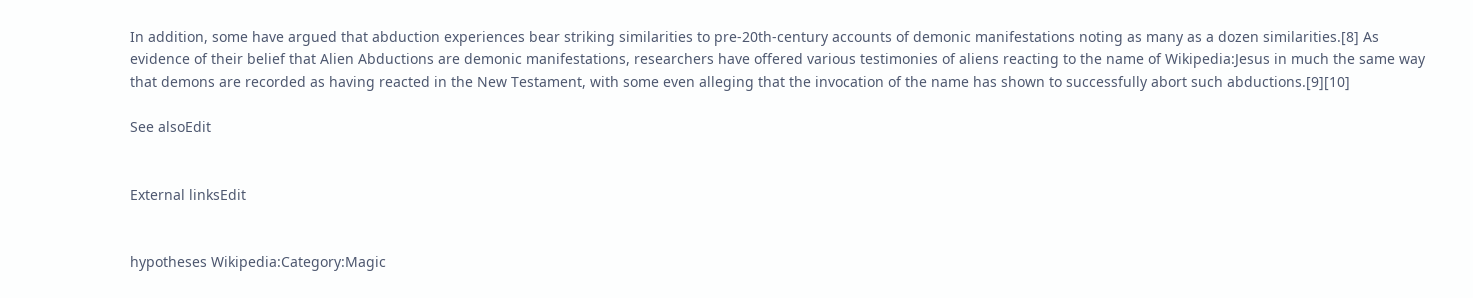In addition, some have argued that abduction experiences bear striking similarities to pre-20th-century accounts of demonic manifestations noting as many as a dozen similarities.[8] As evidence of their belief that Alien Abductions are demonic manifestations, researchers have offered various testimonies of aliens reacting to the name of Wikipedia:Jesus in much the same way that demons are recorded as having reacted in the New Testament, with some even alleging that the invocation of the name has shown to successfully abort such abductions.[9][10]

See alsoEdit


External linksEdit


hypotheses Wikipedia:Category:Magic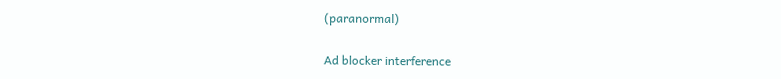(paranormal)

Ad blocker interference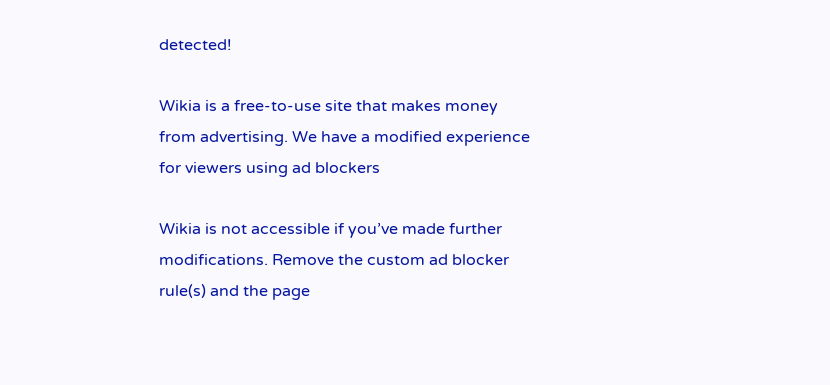detected!

Wikia is a free-to-use site that makes money from advertising. We have a modified experience for viewers using ad blockers

Wikia is not accessible if you’ve made further modifications. Remove the custom ad blocker rule(s) and the page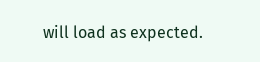will load as expected.